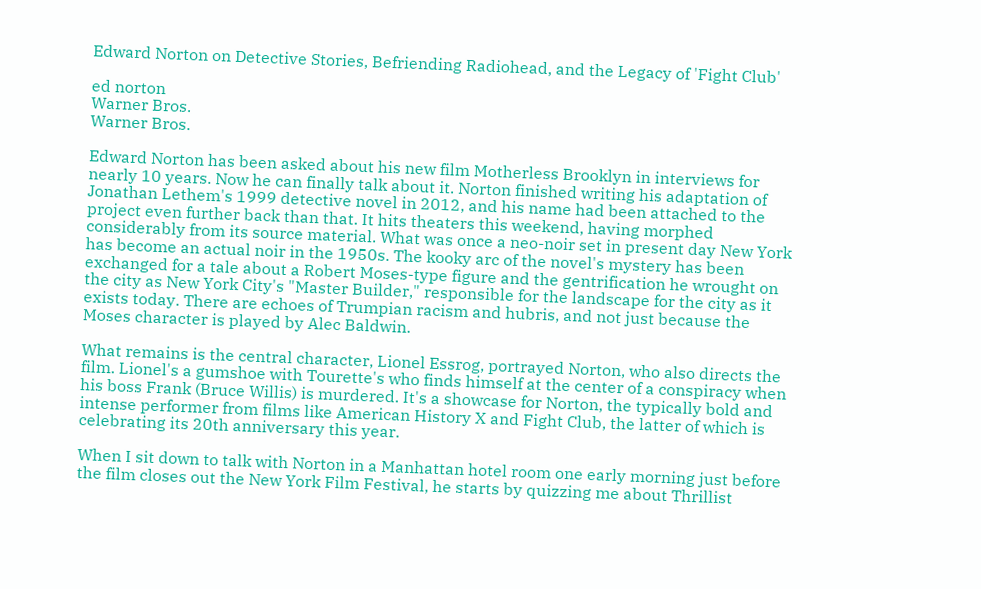Edward Norton on Detective Stories, Befriending Radiohead, and the Legacy of 'Fight Club'

ed norton
Warner Bros.
Warner Bros.

Edward Norton has been asked about his new film Motherless Brooklyn in interviews for nearly 10 years. Now he can finally talk about it. Norton finished writing his adaptation of Jonathan Lethem's 1999 detective novel in 2012, and his name had been attached to the project even further back than that. It hits theaters this weekend, having morphed considerably from its source material. What was once a neo-noir set in present day New York has become an actual noir in the 1950s. The kooky arc of the novel's mystery has been exchanged for a tale about a Robert Moses-type figure and the gentrification he wrought on the city as New York City's "Master Builder," responsible for the landscape for the city as it exists today. There are echoes of Trumpian racism and hubris, and not just because the Moses character is played by Alec Baldwin.

What remains is the central character, Lionel Essrog, portrayed Norton, who also directs the film. Lionel's a gumshoe with Tourette's who finds himself at the center of a conspiracy when his boss Frank (Bruce Willis) is murdered. It's a showcase for Norton, the typically bold and intense performer from films like American History X and Fight Club, the latter of which is celebrating its 20th anniversary this year.

When I sit down to talk with Norton in a Manhattan hotel room one early morning just before the film closes out the New York Film Festival, he starts by quizzing me about Thrillist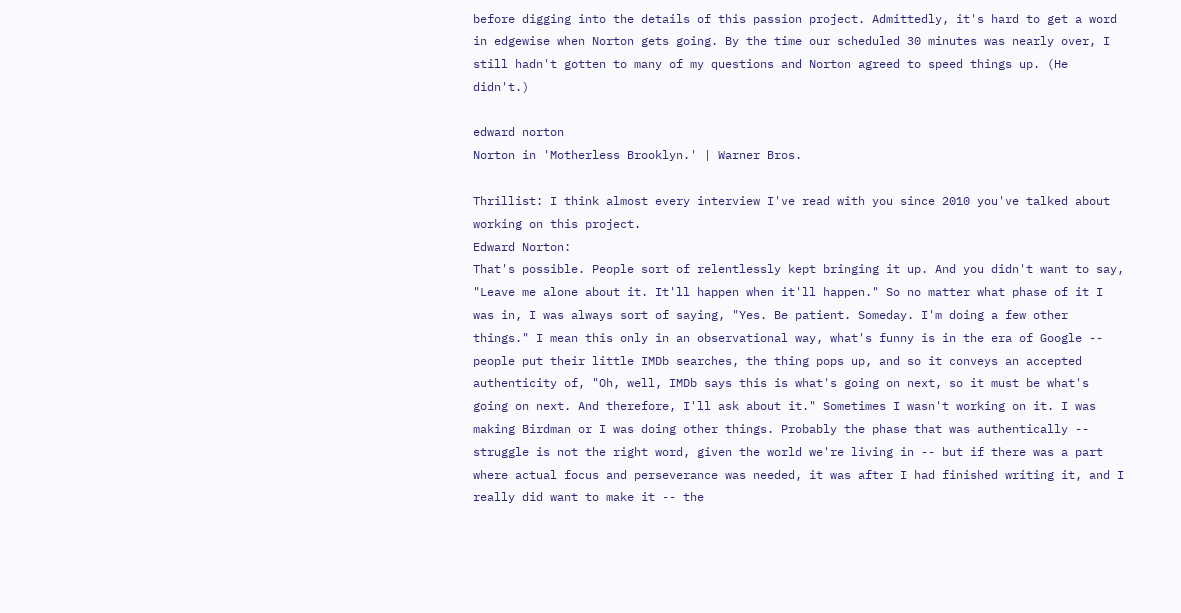before digging into the details of this passion project. Admittedly, it's hard to get a word in edgewise when Norton gets going. By the time our scheduled 30 minutes was nearly over, I still hadn't gotten to many of my questions and Norton agreed to speed things up. (He didn't.)

edward norton
Norton in 'Motherless Brooklyn.' | Warner Bros.

Thrillist: I think almost every interview I've read with you since 2010 you've talked about working on this project.
Edward Norton:
That's possible. People sort of relentlessly kept bringing it up. And you didn't want to say, "Leave me alone about it. It'll happen when it'll happen." So no matter what phase of it I was in, I was always sort of saying, "Yes. Be patient. Someday. I'm doing a few other things." I mean this only in an observational way, what's funny is in the era of Google -- people put their little IMDb searches, the thing pops up, and so it conveys an accepted authenticity of, "Oh, well, IMDb says this is what's going on next, so it must be what's going on next. And therefore, I'll ask about it." Sometimes I wasn't working on it. I was making Birdman or I was doing other things. Probably the phase that was authentically -- struggle is not the right word, given the world we're living in -- but if there was a part where actual focus and perseverance was needed, it was after I had finished writing it, and I really did want to make it -- the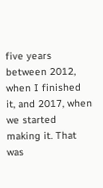five years between 2012, when I finished it, and 2017, when we started making it. That was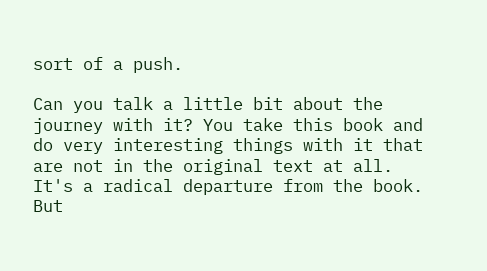sort of a push.

Can you talk a little bit about the journey with it? You take this book and do very interesting things with it that are not in the original text at all.
It's a radical departure from the book. But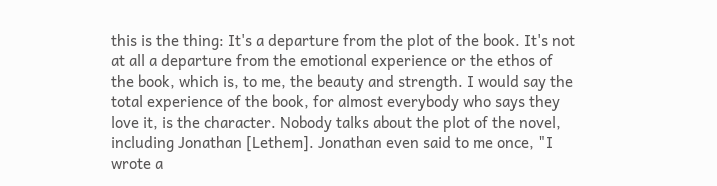this is the thing: It's a departure from the plot of the book. It's not at all a departure from the emotional experience or the ethos of the book, which is, to me, the beauty and strength. I would say the total experience of the book, for almost everybody who says they love it, is the character. Nobody talks about the plot of the novel, including Jonathan [Lethem]. Jonathan even said to me once, "I wrote a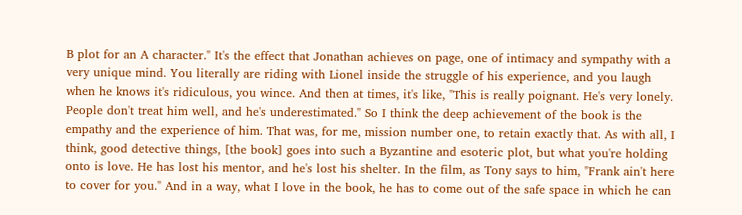B plot for an A character." It's the effect that Jonathan achieves on page, one of intimacy and sympathy with a very unique mind. You literally are riding with Lionel inside the struggle of his experience, and you laugh when he knows it's ridiculous, you wince. And then at times, it's like, "This is really poignant. He's very lonely. People don't treat him well, and he's underestimated." So I think the deep achievement of the book is the empathy and the experience of him. That was, for me, mission number one, to retain exactly that. As with all, I think, good detective things, [the book] goes into such a Byzantine and esoteric plot, but what you're holding onto is love. He has lost his mentor, and he's lost his shelter. In the film, as Tony says to him, "Frank ain't here to cover for you." And in a way, what I love in the book, he has to come out of the safe space in which he can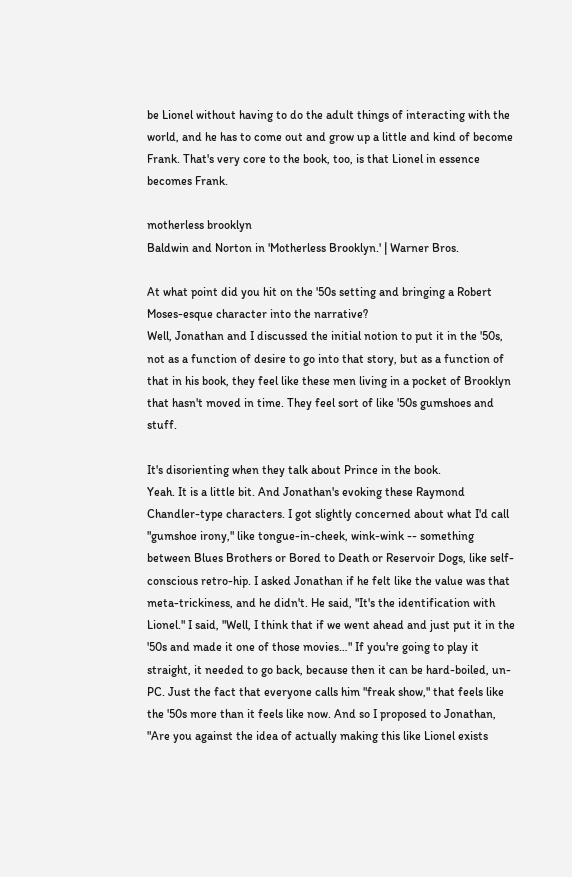be Lionel without having to do the adult things of interacting with the world, and he has to come out and grow up a little and kind of become Frank. That's very core to the book, too, is that Lionel in essence becomes Frank.

motherless brooklyn
Baldwin and Norton in 'Motherless Brooklyn.' | Warner Bros.

At what point did you hit on the '50s setting and bringing a Robert Moses-esque character into the narrative?
Well, Jonathan and I discussed the initial notion to put it in the '50s, not as a function of desire to go into that story, but as a function of that in his book, they feel like these men living in a pocket of Brooklyn that hasn't moved in time. They feel sort of like '50s gumshoes and stuff.

It's disorienting when they talk about Prince in the book.
Yeah. It is a little bit. And Jonathan's evoking these Raymond Chandler-type characters. I got slightly concerned about what I'd call "gumshoe irony," like tongue-in-cheek, wink-wink -- something between Blues Brothers or Bored to Death or Reservoir Dogs, like self-conscious retro-hip. I asked Jonathan if he felt like the value was that meta-trickiness, and he didn't. He said, "It's the identification with Lionel." I said, "Well, I think that if we went ahead and just put it in the '50s and made it one of those movies…" If you're going to play it straight, it needed to go back, because then it can be hard-boiled, un-PC. Just the fact that everyone calls him "freak show," that feels like the '50s more than it feels like now. And so I proposed to Jonathan, "Are you against the idea of actually making this like Lionel exists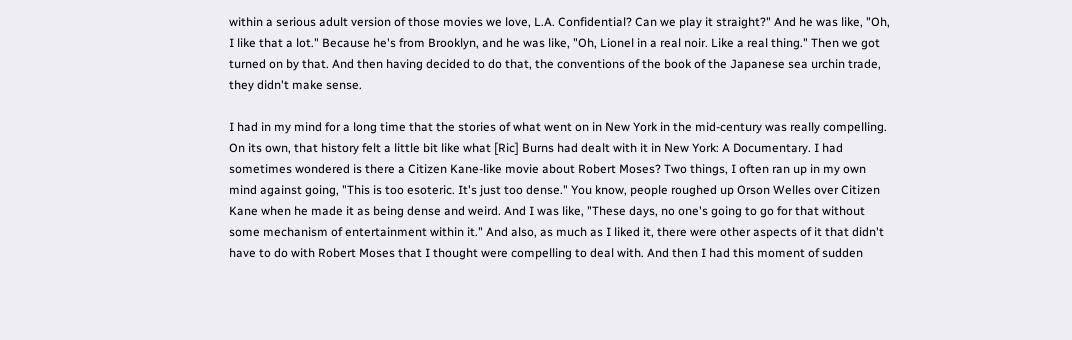within a serious adult version of those movies we love, L.A. Confidential? Can we play it straight?" And he was like, "Oh, I like that a lot." Because he's from Brooklyn, and he was like, "Oh, Lionel in a real noir. Like a real thing." Then we got turned on by that. And then having decided to do that, the conventions of the book of the Japanese sea urchin trade, they didn't make sense.

I had in my mind for a long time that the stories of what went on in New York in the mid-century was really compelling. On its own, that history felt a little bit like what [Ric] Burns had dealt with it in New York: A Documentary. I had sometimes wondered is there a Citizen Kane-like movie about Robert Moses? Two things, I often ran up in my own mind against going, "This is too esoteric. It's just too dense." You know, people roughed up Orson Welles over Citizen Kane when he made it as being dense and weird. And I was like, "These days, no one's going to go for that without some mechanism of entertainment within it." And also, as much as I liked it, there were other aspects of it that didn't have to do with Robert Moses that I thought were compelling to deal with. And then I had this moment of sudden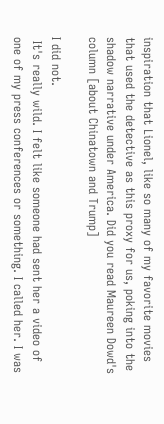inspiration that Lionel, like so many of my favorite movies that used the detective as this proxy for us, poking into the shadow narrative under America. Did you read Maureen Dowd's column [about Chinatown and Trump]

I did not.
 It's really wild. I felt like someone had sent her a video of one of my press conferences or something. I called her. I was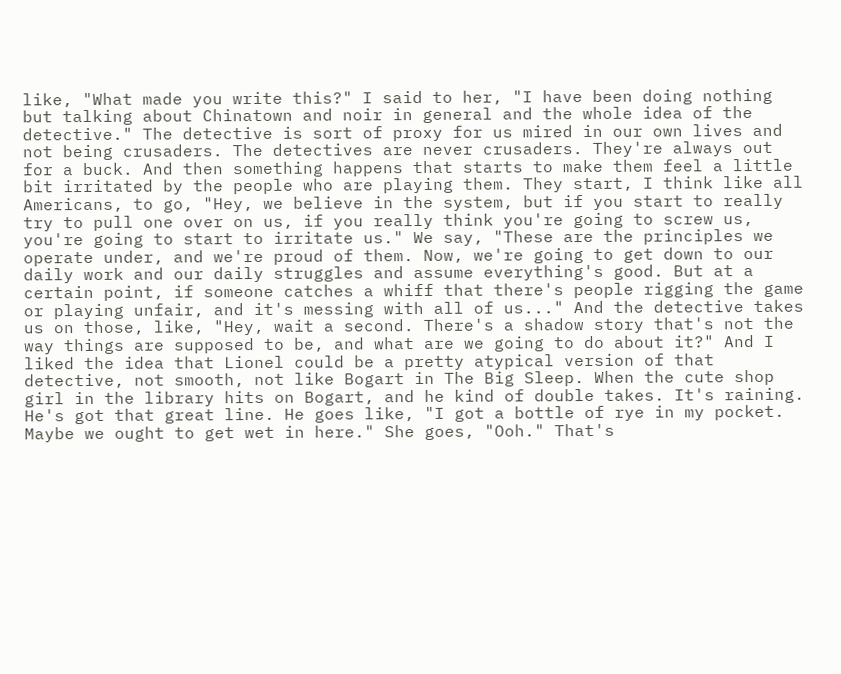like, "What made you write this?" I said to her, "I have been doing nothing but talking about Chinatown and noir in general and the whole idea of the detective." The detective is sort of proxy for us mired in our own lives and not being crusaders. The detectives are never crusaders. They're always out for a buck. And then something happens that starts to make them feel a little bit irritated by the people who are playing them. They start, I think like all Americans, to go, "Hey, we believe in the system, but if you start to really try to pull one over on us, if you really think you're going to screw us, you're going to start to irritate us." We say, "These are the principles we operate under, and we're proud of them. Now, we're going to get down to our daily work and our daily struggles and assume everything's good. But at a certain point, if someone catches a whiff that there's people rigging the game or playing unfair, and it's messing with all of us..." And the detective takes us on those, like, "Hey, wait a second. There's a shadow story that's not the way things are supposed to be, and what are we going to do about it?" And I liked the idea that Lionel could be a pretty atypical version of that detective, not smooth, not like Bogart in The Big Sleep. When the cute shop girl in the library hits on Bogart, and he kind of double takes. It's raining. He's got that great line. He goes like, "I got a bottle of rye in my pocket. Maybe we ought to get wet in here." She goes, "Ooh." That's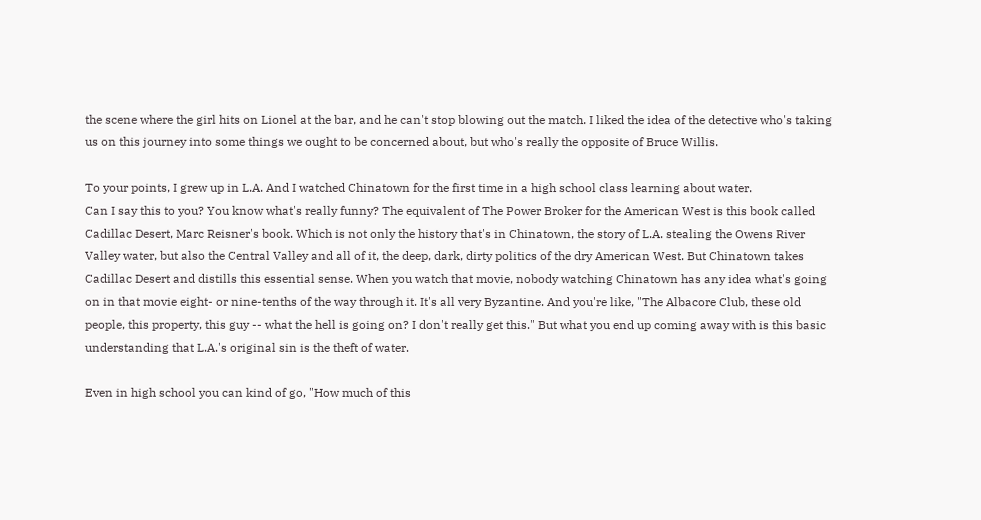the scene where the girl hits on Lionel at the bar, and he can't stop blowing out the match. I liked the idea of the detective who's taking us on this journey into some things we ought to be concerned about, but who's really the opposite of Bruce Willis.

To your points, I grew up in L.A. And I watched Chinatown for the first time in a high school class learning about water.
Can I say this to you? You know what's really funny? The equivalent of The Power Broker for the American West is this book called Cadillac Desert, Marc Reisner's book. Which is not only the history that's in Chinatown, the story of L.A. stealing the Owens River Valley water, but also the Central Valley and all of it, the deep, dark, dirty politics of the dry American West. But Chinatown takes Cadillac Desert and distills this essential sense. When you watch that movie, nobody watching Chinatown has any idea what's going on in that movie eight- or nine-tenths of the way through it. It's all very Byzantine. And you're like, "The Albacore Club, these old people, this property, this guy -- what the hell is going on? I don't really get this." But what you end up coming away with is this basic understanding that L.A.'s original sin is the theft of water.

Even in high school you can kind of go, "How much of this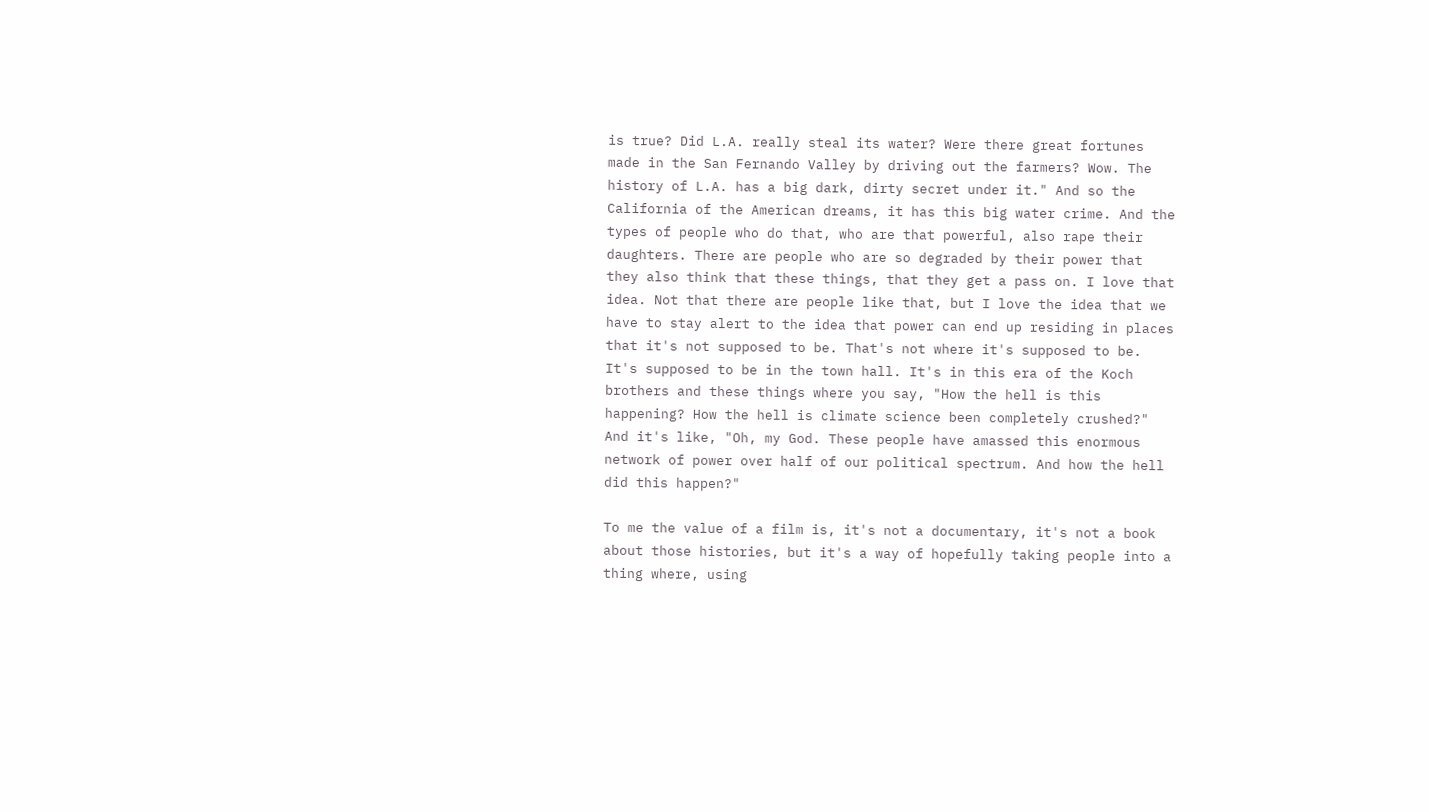is true? Did L.A. really steal its water? Were there great fortunes made in the San Fernando Valley by driving out the farmers? Wow. The history of L.A. has a big dark, dirty secret under it." And so the California of the American dreams, it has this big water crime. And the types of people who do that, who are that powerful, also rape their daughters. There are people who are so degraded by their power that they also think that these things, that they get a pass on. I love that idea. Not that there are people like that, but I love the idea that we have to stay alert to the idea that power can end up residing in places that it's not supposed to be. That's not where it's supposed to be. It's supposed to be in the town hall. It's in this era of the Koch brothers and these things where you say, "How the hell is this happening? How the hell is climate science been completely crushed?" And it's like, "Oh, my God. These people have amassed this enormous network of power over half of our political spectrum. And how the hell did this happen?"

To me the value of a film is, it's not a documentary, it's not a book about those histories, but it's a way of hopefully taking people into a thing where, using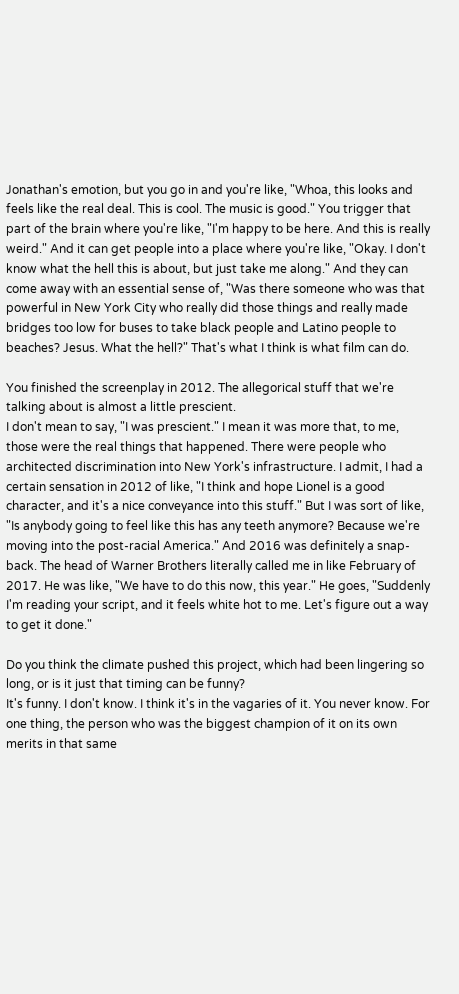Jonathan's emotion, but you go in and you're like, "Whoa, this looks and feels like the real deal. This is cool. The music is good." You trigger that part of the brain where you're like, "I'm happy to be here. And this is really weird." And it can get people into a place where you're like, "Okay. I don't know what the hell this is about, but just take me along." And they can come away with an essential sense of, "Was there someone who was that powerful in New York City who really did those things and really made bridges too low for buses to take black people and Latino people to beaches? Jesus. What the hell?" That's what I think is what film can do.

You finished the screenplay in 2012. The allegorical stuff that we're talking about is almost a little prescient.
I don't mean to say, "I was prescient." I mean it was more that, to me, those were the real things that happened. There were people who architected discrimination into New York's infrastructure. I admit, I had a certain sensation in 2012 of like, "I think and hope Lionel is a good character, and it's a nice conveyance into this stuff." But I was sort of like, "Is anybody going to feel like this has any teeth anymore? Because we're moving into the post-racial America." And 2016 was definitely a snap-back. The head of Warner Brothers literally called me in like February of 2017. He was like, "We have to do this now, this year." He goes, "Suddenly I'm reading your script, and it feels white hot to me. Let's figure out a way to get it done."

Do you think the climate pushed this project, which had been lingering so long, or is it just that timing can be funny?
It's funny. I don't know. I think it's in the vagaries of it. You never know. For one thing, the person who was the biggest champion of it on its own merits in that same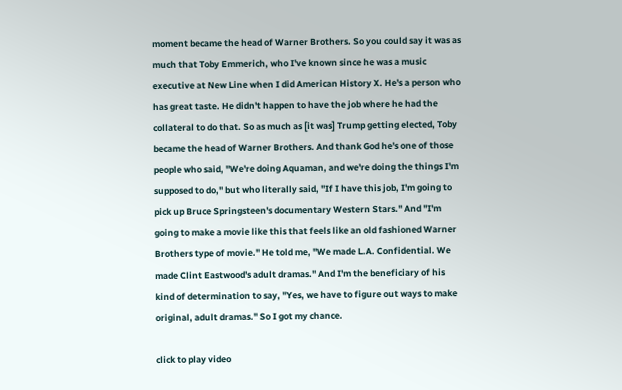moment became the head of Warner Brothers. So you could say it was as much that Toby Emmerich, who I've known since he was a music executive at New Line when I did American History X. He's a person who has great taste. He didn't happen to have the job where he had the collateral to do that. So as much as [it was] Trump getting elected, Toby became the head of Warner Brothers. And thank God he's one of those people who said, "We're doing Aquaman, and we're doing the things I'm supposed to do," but who literally said, "If I have this job, I'm going to pick up Bruce Springsteen's documentary Western Stars." And "I'm going to make a movie like this that feels like an old fashioned Warner Brothers type of movie." He told me, "We made L.A. Confidential. We made Clint Eastwood's adult dramas." And I'm the beneficiary of his kind of determination to say, "Yes, we have to figure out ways to make original, adult dramas." So I got my chance.

click to play video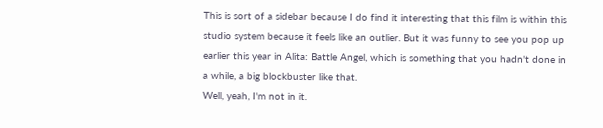This is sort of a sidebar because I do find it interesting that this film is within this studio system because it feels like an outlier. But it was funny to see you pop up earlier this year in Alita: Battle Angel, which is something that you hadn't done in a while, a big blockbuster like that.
Well, yeah, I'm not in it.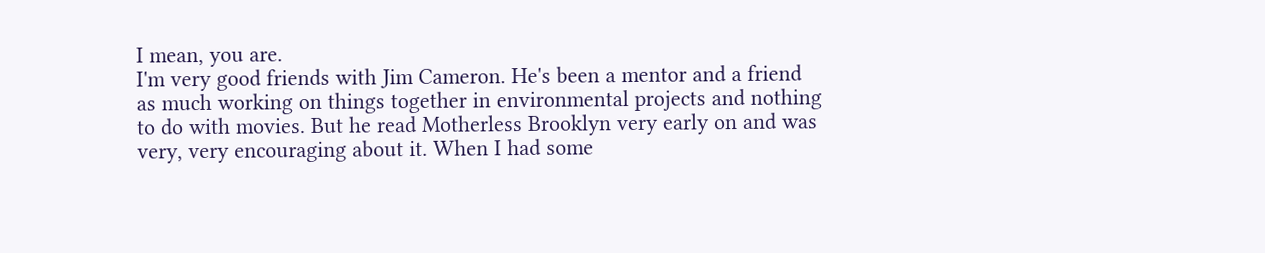I mean, you are.
I'm very good friends with Jim Cameron. He's been a mentor and a friend as much working on things together in environmental projects and nothing to do with movies. But he read Motherless Brooklyn very early on and was very, very encouraging about it. When I had some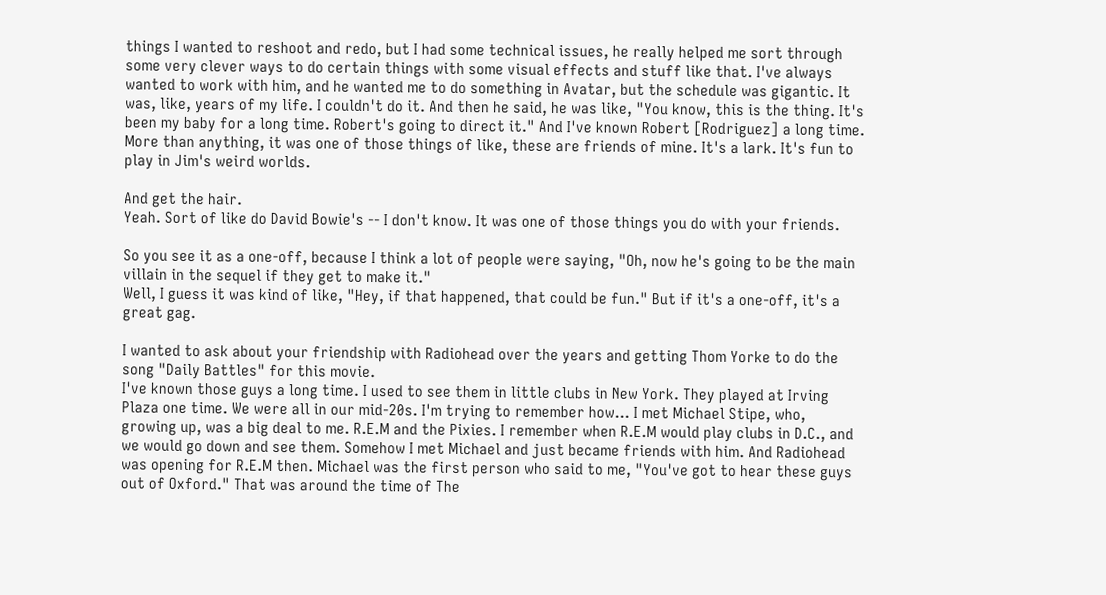things I wanted to reshoot and redo, but I had some technical issues, he really helped me sort through some very clever ways to do certain things with some visual effects and stuff like that. I've always wanted to work with him, and he wanted me to do something in Avatar, but the schedule was gigantic. It was, like, years of my life. I couldn't do it. And then he said, he was like, "You know, this is the thing. It's been my baby for a long time. Robert's going to direct it." And I've known Robert [Rodriguez] a long time. More than anything, it was one of those things of like, these are friends of mine. It's a lark. It's fun to play in Jim's weird worlds.

And get the hair.
Yeah. Sort of like do David Bowie's -- I don't know. It was one of those things you do with your friends.

So you see it as a one-off, because I think a lot of people were saying, "Oh, now he's going to be the main villain in the sequel if they get to make it."
Well, I guess it was kind of like, "Hey, if that happened, that could be fun." But if it's a one-off, it's a great gag.

I wanted to ask about your friendship with Radiohead over the years and getting Thom Yorke to do the song "Daily Battles" for this movie.
I've known those guys a long time. I used to see them in little clubs in New York. They played at Irving Plaza one time. We were all in our mid-20s. I'm trying to remember how... I met Michael Stipe, who, growing up, was a big deal to me. R.E.M and the Pixies. I remember when R.E.M would play clubs in D.C., and we would go down and see them. Somehow I met Michael and just became friends with him. And Radiohead was opening for R.E.M then. Michael was the first person who said to me, "You've got to hear these guys out of Oxford." That was around the time of The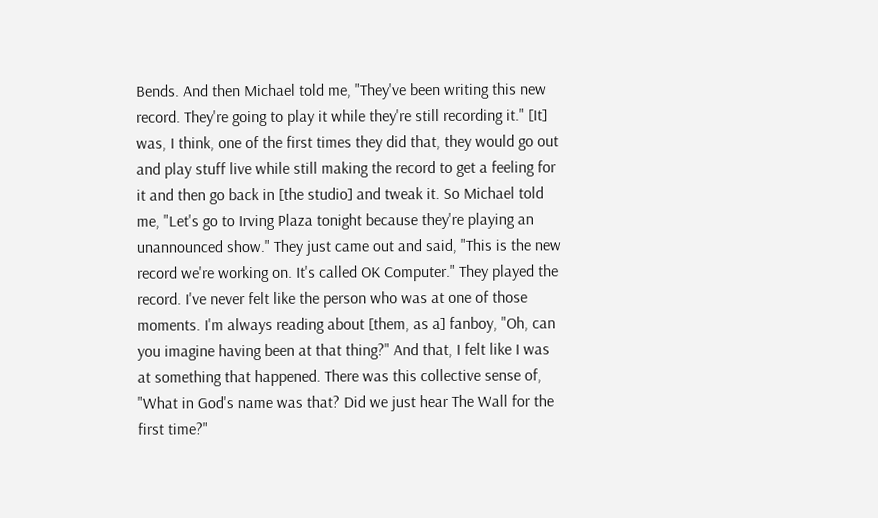Bends. And then Michael told me, "They've been writing this new record. They're going to play it while they're still recording it." [It] was, I think, one of the first times they did that, they would go out and play stuff live while still making the record to get a feeling for it and then go back in [the studio] and tweak it. So Michael told me, "Let's go to Irving Plaza tonight because they're playing an unannounced show." They just came out and said, "This is the new record we're working on. It's called OK Computer." They played the record. I've never felt like the person who was at one of those moments. I'm always reading about [them, as a] fanboy, "Oh, can you imagine having been at that thing?" And that, I felt like I was at something that happened. There was this collective sense of, "What in God's name was that? Did we just hear The Wall for the first time?"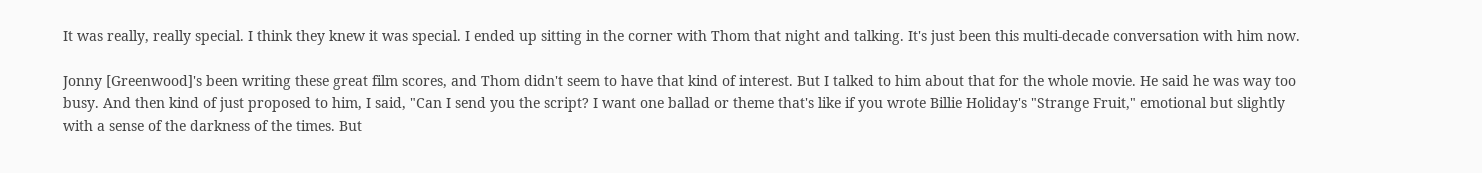It was really, really special. I think they knew it was special. I ended up sitting in the corner with Thom that night and talking. It's just been this multi-decade conversation with him now.

Jonny [Greenwood]'s been writing these great film scores, and Thom didn't seem to have that kind of interest. But I talked to him about that for the whole movie. He said he was way too busy. And then kind of just proposed to him, I said, "Can I send you the script? I want one ballad or theme that's like if you wrote Billie Holiday's "Strange Fruit," emotional but slightly with a sense of the darkness of the times. But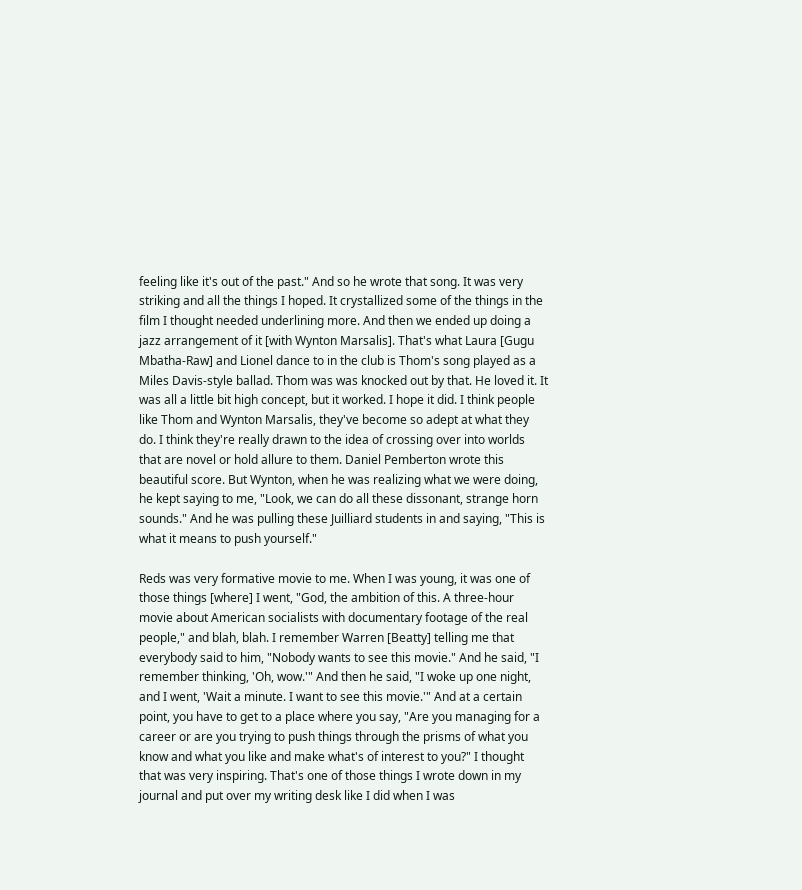feeling like it's out of the past." And so he wrote that song. It was very striking and all the things I hoped. It crystallized some of the things in the film I thought needed underlining more. And then we ended up doing a jazz arrangement of it [with Wynton Marsalis]. That's what Laura [Gugu Mbatha-Raw] and Lionel dance to in the club is Thom's song played as a Miles Davis-style ballad. Thom was was knocked out by that. He loved it. It was all a little bit high concept, but it worked. I hope it did. I think people like Thom and Wynton Marsalis, they've become so adept at what they do. I think they're really drawn to the idea of crossing over into worlds that are novel or hold allure to them. Daniel Pemberton wrote this beautiful score. But Wynton, when he was realizing what we were doing, he kept saying to me, "Look, we can do all these dissonant, strange horn sounds." And he was pulling these Juilliard students in and saying, "This is what it means to push yourself."

Reds was very formative movie to me. When I was young, it was one of those things [where] I went, "God, the ambition of this. A three-hour movie about American socialists with documentary footage of the real people," and blah, blah. I remember Warren [Beatty] telling me that everybody said to him, "Nobody wants to see this movie." And he said, "I remember thinking, 'Oh, wow.'" And then he said, "I woke up one night, and I went, 'Wait a minute. I want to see this movie.'" And at a certain point, you have to get to a place where you say, "Are you managing for a career or are you trying to push things through the prisms of what you know and what you like and make what's of interest to you?" I thought that was very inspiring. That's one of those things I wrote down in my journal and put over my writing desk like I did when I was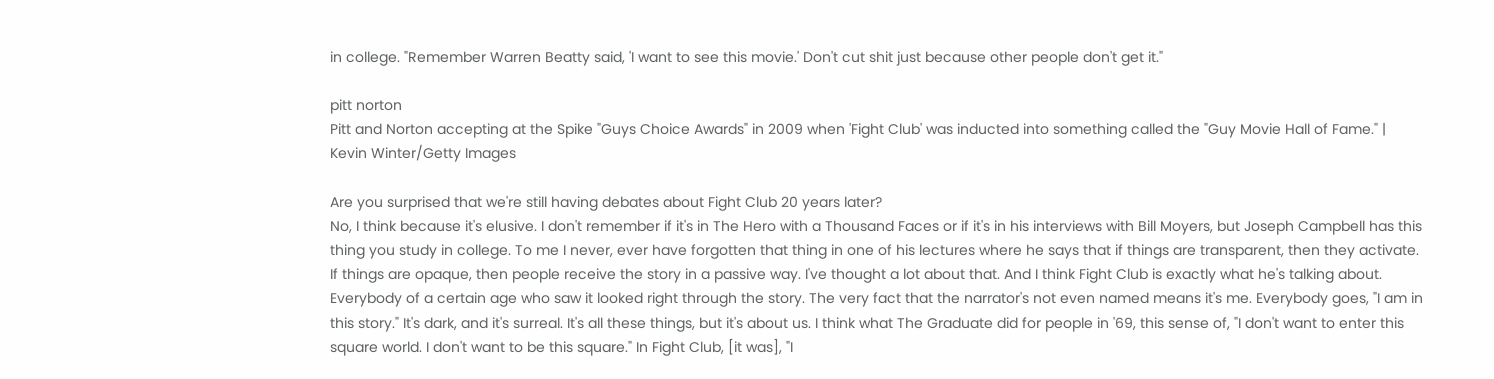in college. "Remember Warren Beatty said, 'I want to see this movie.' Don't cut shit just because other people don't get it."

pitt norton
Pitt and Norton accepting at the Spike "Guys Choice Awards" in 2009 when 'Fight Club' was inducted into something called the "Guy Movie Hall of Fame." | Kevin Winter/Getty Images

Are you surprised that we're still having debates about Fight Club 20 years later?
No, I think because it's elusive. I don't remember if it's in The Hero with a Thousand Faces or if it's in his interviews with Bill Moyers, but Joseph Campbell has this thing you study in college. To me I never, ever have forgotten that thing in one of his lectures where he says that if things are transparent, then they activate. If things are opaque, then people receive the story in a passive way. I've thought a lot about that. And I think Fight Club is exactly what he's talking about. Everybody of a certain age who saw it looked right through the story. The very fact that the narrator's not even named means it's me. Everybody goes, "I am in this story." It's dark, and it's surreal. It's all these things, but it's about us. I think what The Graduate did for people in '69, this sense of, "I don't want to enter this square world. I don't want to be this square." In Fight Club, [it was], "I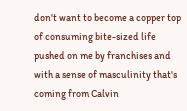don't want to become a copper top of consuming bite-sized life pushed on me by franchises and with a sense of masculinity that's coming from Calvin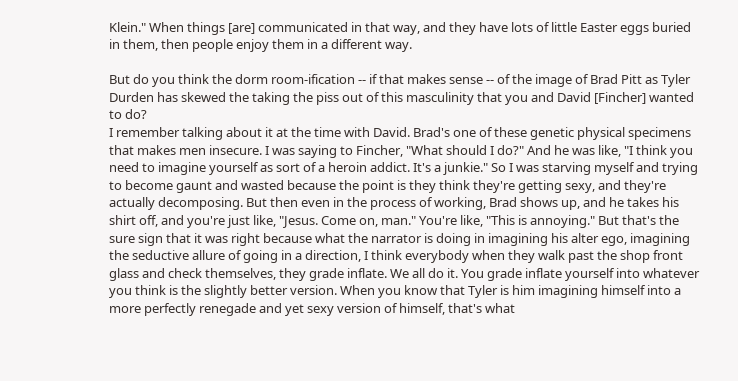Klein." When things [are] communicated in that way, and they have lots of little Easter eggs buried in them, then people enjoy them in a different way.

But do you think the dorm room-ification -- if that makes sense -- of the image of Brad Pitt as Tyler Durden has skewed the taking the piss out of this masculinity that you and David [Fincher] wanted to do?
I remember talking about it at the time with David. Brad's one of these genetic physical specimens that makes men insecure. I was saying to Fincher, "What should I do?" And he was like, "I think you need to imagine yourself as sort of a heroin addict. It's a junkie." So I was starving myself and trying to become gaunt and wasted because the point is they think they're getting sexy, and they're actually decomposing. But then even in the process of working, Brad shows up, and he takes his shirt off, and you're just like, "Jesus. Come on, man." You're like, "This is annoying." But that's the sure sign that it was right because what the narrator is doing in imagining his alter ego, imagining the seductive allure of going in a direction, I think everybody when they walk past the shop front glass and check themselves, they grade inflate. We all do it. You grade inflate yourself into whatever you think is the slightly better version. When you know that Tyler is him imagining himself into a more perfectly renegade and yet sexy version of himself, that's what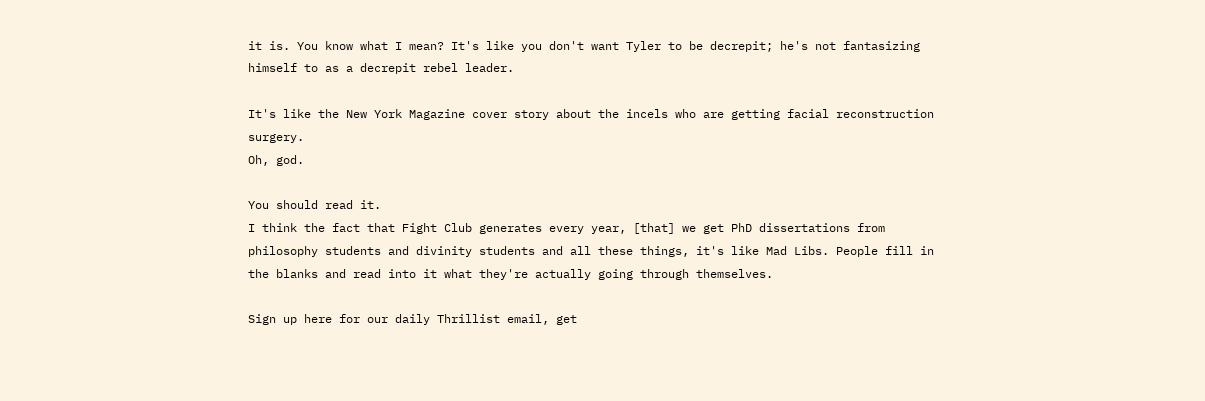it is. You know what I mean? It's like you don't want Tyler to be decrepit; he's not fantasizing himself to as a decrepit rebel leader.

It's like the New York Magazine cover story about the incels who are getting facial reconstruction surgery.
Oh, god.

You should read it.
I think the fact that Fight Club generates every year, [that] we get PhD dissertations from philosophy students and divinity students and all these things, it's like Mad Libs. People fill in the blanks and read into it what they're actually going through themselves.

Sign up here for our daily Thrillist email, get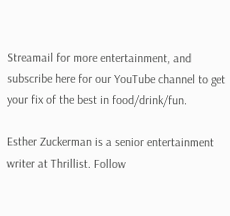Streamail for more entertainment, and subscribe here for our YouTube channel to get your fix of the best in food/drink/fun.

Esther Zuckerman is a senior entertainment writer at Thrillist. Follow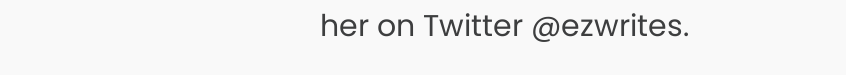her on Twitter @ezwrites.